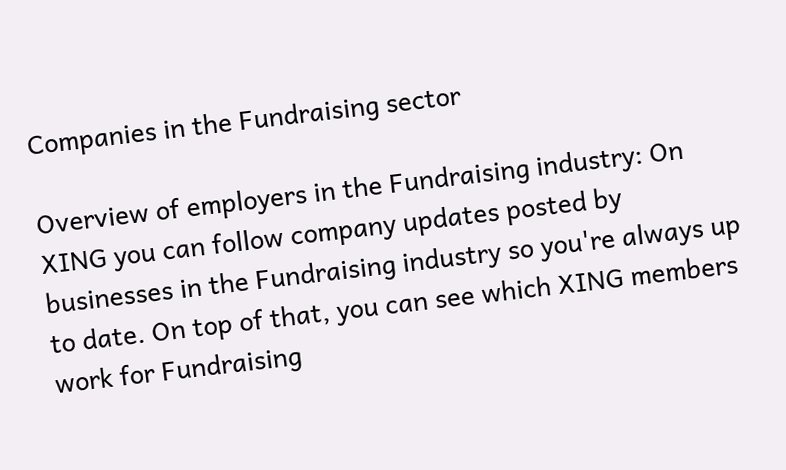Companies in the Fundraising sector

Overview of employers in the Fundraising industry: On XING you can follow company updates posted by businesses in the Fundraising industry so you're always up to date. On top of that, you can see which XING members work for Fundraising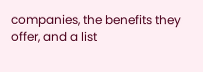companies, the benefits they offer, and a list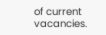of current vacancies.